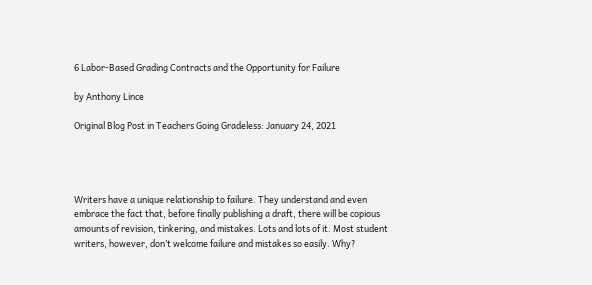6 Labor-Based Grading Contracts and the Opportunity for Failure

by Anthony Lince

Original Blog Post in Teachers Going Gradeless: January 24, 2021




Writers have a unique relationship to failure. They understand and even embrace the fact that, before finally publishing a draft, there will be copious amounts of revision, tinkering, and mistakes. Lots and lots of it. Most student writers, however, don’t welcome failure and mistakes so easily. Why?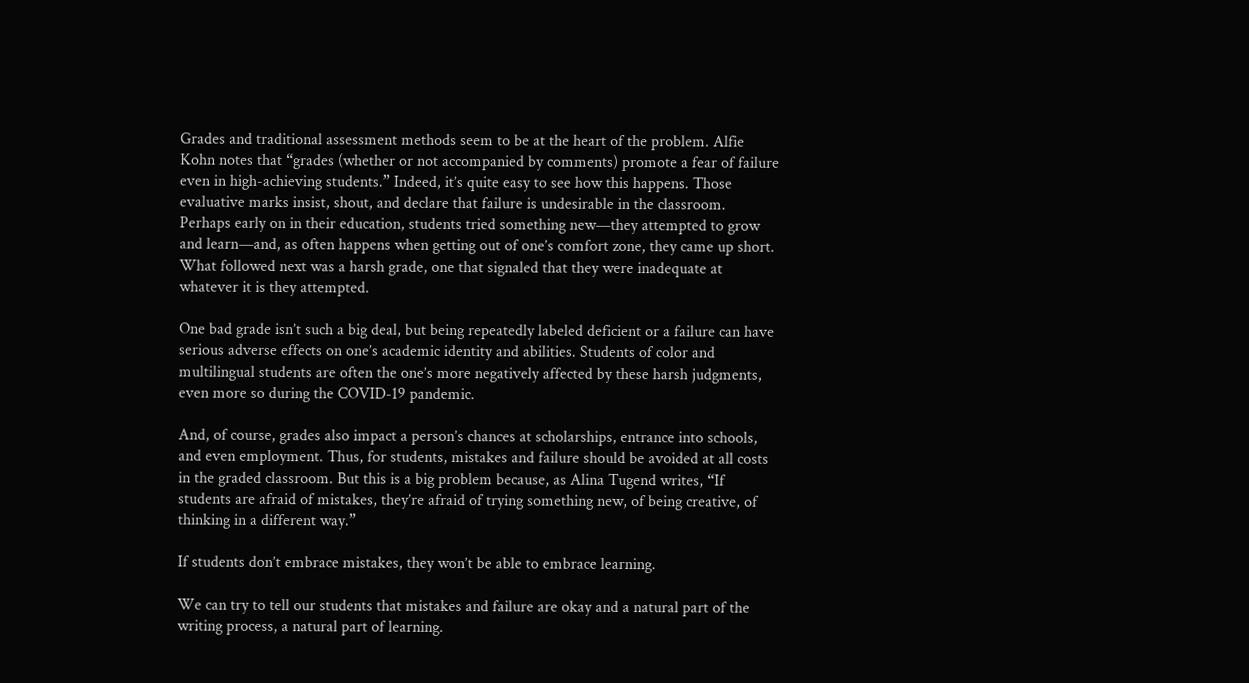Grades and traditional assessment methods seem to be at the heart of the problem. Alfie Kohn notes that “grades (whether or not accompanied by comments) promote a fear of failure even in high-achieving students.” Indeed, it’s quite easy to see how this happens. Those evaluative marks insist, shout, and declare that failure is undesirable in the classroom. Perhaps early on in their education, students tried something new—they attempted to grow and learn—and, as often happens when getting out of one’s comfort zone, they came up short. What followed next was a harsh grade, one that signaled that they were inadequate at whatever it is they attempted.

One bad grade isn’t such a big deal, but being repeatedly labeled deficient or a failure can have serious adverse effects on one’s academic identity and abilities. Students of color and multilingual students are often the one’s more negatively affected by these harsh judgments, even more so during the COVID-19 pandemic.

And, of course, grades also impact a person’s chances at scholarships, entrance into schools, and even employment. Thus, for students, mistakes and failure should be avoided at all costs in the graded classroom. But this is a big problem because, as Alina Tugend writes, “If students are afraid of mistakes, they’re afraid of trying something new, of being creative, of thinking in a different way.”

If students don’t embrace mistakes, they won’t be able to embrace learning.

We can try to tell our students that mistakes and failure are okay and a natural part of the writing process, a natural part of learning.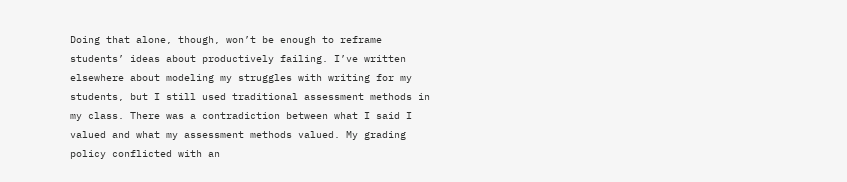Doing that alone, though, won’t be enough to reframe students’ ideas about productively failing. I’ve written elsewhere about modeling my struggles with writing for my students, but I still used traditional assessment methods in my class. There was a contradiction between what I said I valued and what my assessment methods valued. My grading policy conflicted with an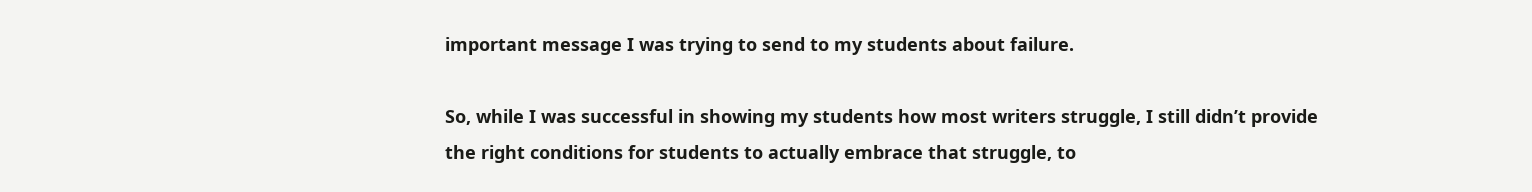important message I was trying to send to my students about failure.

So, while I was successful in showing my students how most writers struggle, I still didn’t provide the right conditions for students to actually embrace that struggle, to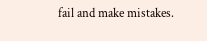fail and make mistakes.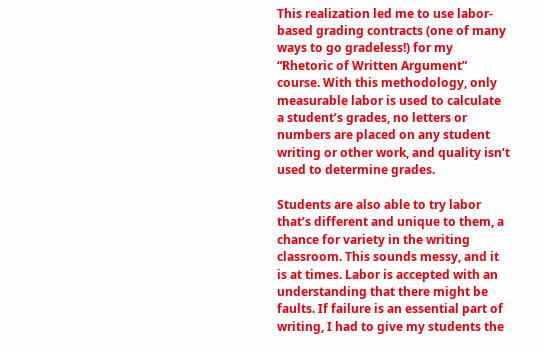This realization led me to use labor-based grading contracts (one of many ways to go gradeless!) for my “Rhetoric of Written Argument” course. With this methodology, only measurable labor is used to calculate a student’s grades, no letters or numbers are placed on any student writing or other work, and quality isn’t used to determine grades.

Students are also able to try labor that’s different and unique to them, a chance for variety in the writing classroom. This sounds messy, and it is at times. Labor is accepted with an understanding that there might be faults. If failure is an essential part of writing, I had to give my students the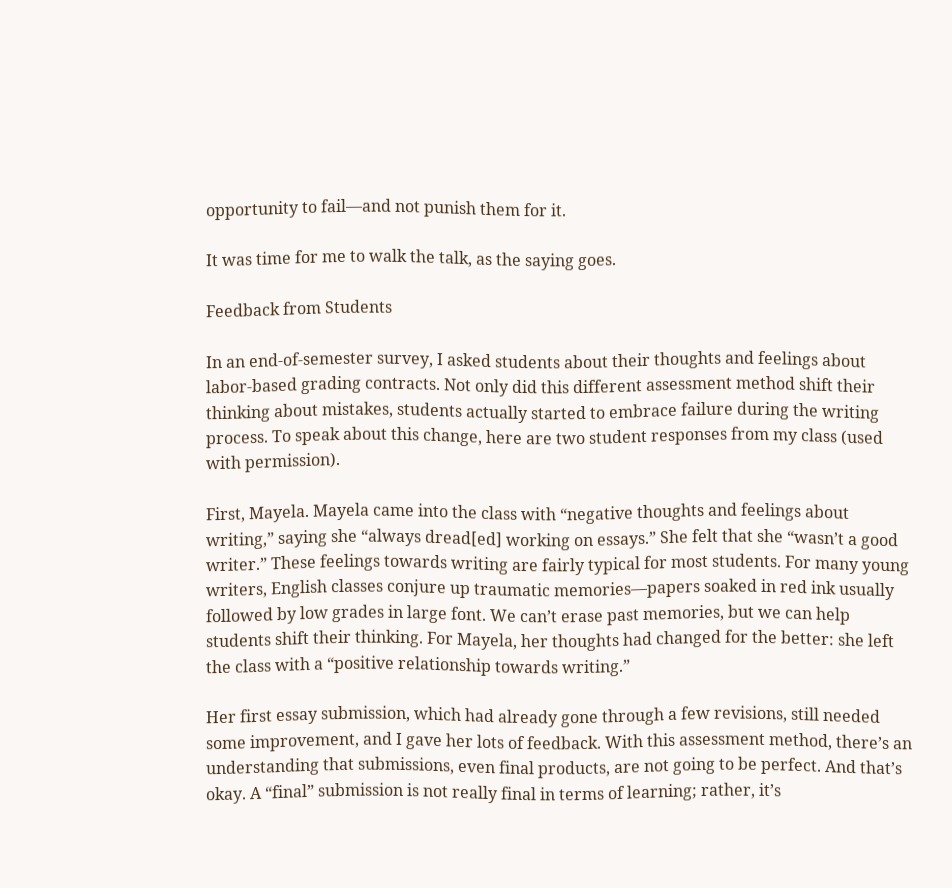opportunity to fail—and not punish them for it.

It was time for me to walk the talk, as the saying goes.

Feedback from Students

In an end-of-semester survey, I asked students about their thoughts and feelings about labor-based grading contracts. Not only did this different assessment method shift their thinking about mistakes, students actually started to embrace failure during the writing process. To speak about this change, here are two student responses from my class (used with permission).

First, Mayela. Mayela came into the class with “negative thoughts and feelings about writing,” saying she “always dread[ed] working on essays.” She felt that she “wasn’t a good writer.” These feelings towards writing are fairly typical for most students. For many young writers, English classes conjure up traumatic memories—papers soaked in red ink usually followed by low grades in large font. We can’t erase past memories, but we can help students shift their thinking. For Mayela, her thoughts had changed for the better: she left the class with a “positive relationship towards writing.”

Her first essay submission, which had already gone through a few revisions, still needed some improvement, and I gave her lots of feedback. With this assessment method, there’s an understanding that submissions, even final products, are not going to be perfect. And that’s okay. A “final” submission is not really final in terms of learning; rather, it’s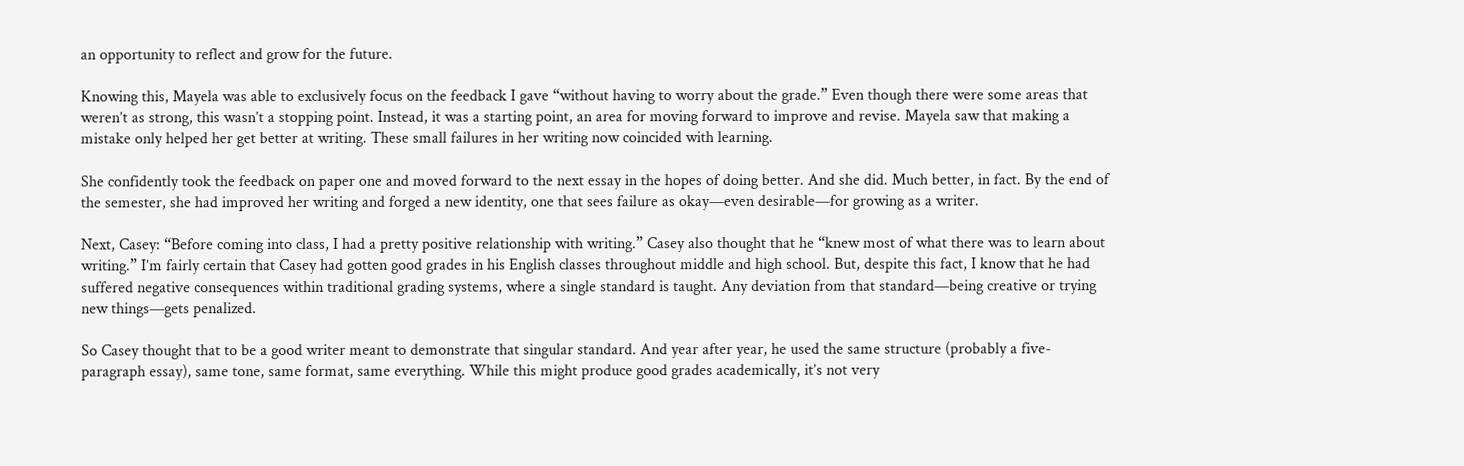an opportunity to reflect and grow for the future.

Knowing this, Mayela was able to exclusively focus on the feedback I gave “without having to worry about the grade.” Even though there were some areas that weren’t as strong, this wasn’t a stopping point. Instead, it was a starting point, an area for moving forward to improve and revise. Mayela saw that making a mistake only helped her get better at writing. These small failures in her writing now coincided with learning.

She confidently took the feedback on paper one and moved forward to the next essay in the hopes of doing better. And she did. Much better, in fact. By the end of the semester, she had improved her writing and forged a new identity, one that sees failure as okay—even desirable—for growing as a writer.

Next, Casey: “Before coming into class, I had a pretty positive relationship with writing.” Casey also thought that he “knew most of what there was to learn about writing.” I’m fairly certain that Casey had gotten good grades in his English classes throughout middle and high school. But, despite this fact, I know that he had suffered negative consequences within traditional grading systems, where a single standard is taught. Any deviation from that standard—being creative or trying new things—gets penalized.

So Casey thought that to be a good writer meant to demonstrate that singular standard. And year after year, he used the same structure (probably a five-paragraph essay), same tone, same format, same everything. While this might produce good grades academically, it’s not very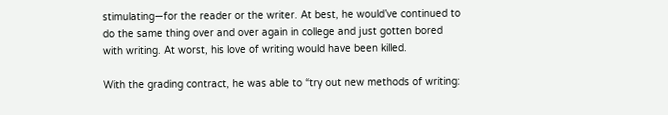stimulating—for the reader or the writer. At best, he would’ve continued to do the same thing over and over again in college and just gotten bored with writing. At worst, his love of writing would have been killed.

With the grading contract, he was able to “try out new methods of writing: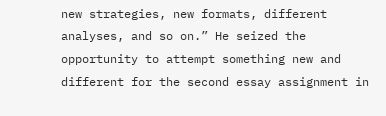new strategies, new formats, different analyses, and so on.” He seized the opportunity to attempt something new and different for the second essay assignment in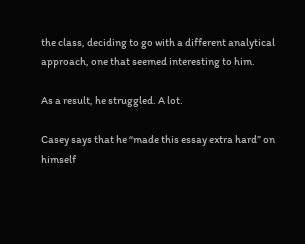the class, deciding to go with a different analytical approach, one that seemed interesting to him.

As a result, he struggled. A lot.

Casey says that he “made this essay extra hard” on himself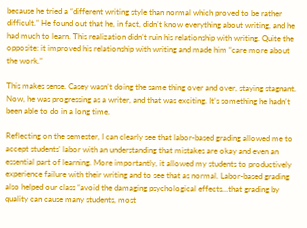because he tried a “different writing style than normal which proved to be rather difficult.” He found out that he, in fact, didn’t know everything about writing, and he had much to learn. This realization didn’t ruin his relationship with writing. Quite the opposite: it improved his relationship with writing and made him “care more about the work.”

This makes sense. Casey wasn’t doing the same thing over and over, staying stagnant. Now, he was progressing as a writer, and that was exciting. It’s something he hadn’t been able to do in a long time.

Reflecting on the semester, I can clearly see that labor-based grading allowed me to accept students’ labor with an understanding that mistakes are okay and even an essential part of learning. More importantly, it allowed my students to productively experience failure with their writing and to see that as normal. Labor-based grading also helped our class “avoid the damaging psychological effects…that grading by quality can cause many students, most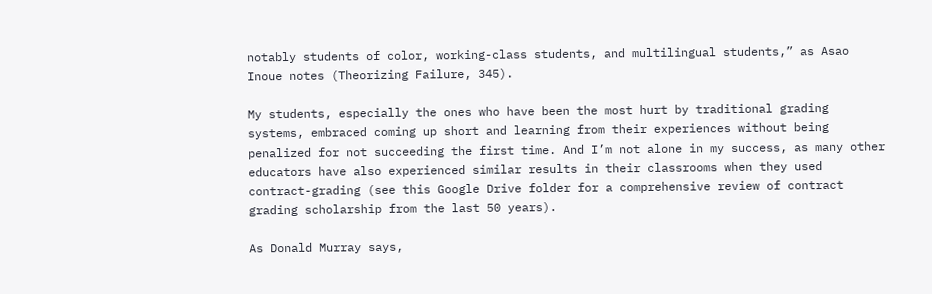notably students of color, working-class students, and multilingual students,” as Asao Inoue notes (Theorizing Failure, 345).

My students, especially the ones who have been the most hurt by traditional grading systems, embraced coming up short and learning from their experiences without being penalized for not succeeding the first time. And I’m not alone in my success, as many other educators have also experienced similar results in their classrooms when they used contract-grading (see this Google Drive folder for a comprehensive review of contract grading scholarship from the last 50 years).

As Donald Murray says,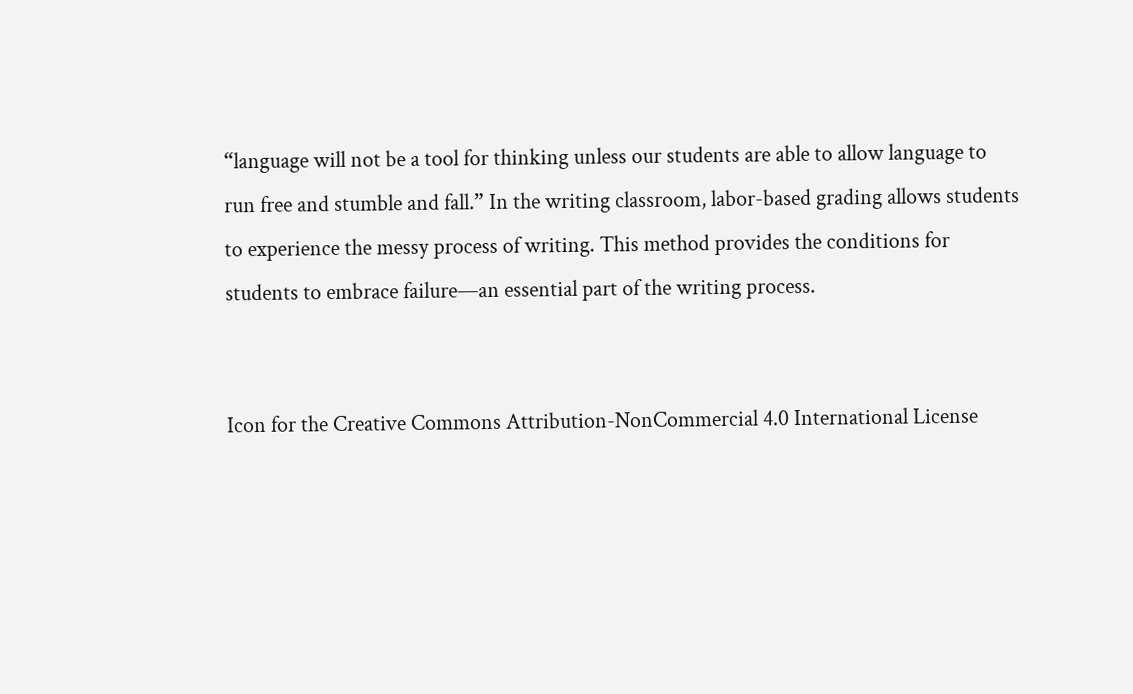“language will not be a tool for thinking unless our students are able to allow language to run free and stumble and fall.” In the writing classroom, labor-based grading allows students to experience the messy process of writing. This method provides the conditions for students to embrace failure—an essential part of the writing process.


Icon for the Creative Commons Attribution-NonCommercial 4.0 International License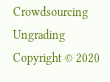Crowdsourcing Ungrading Copyright © 2020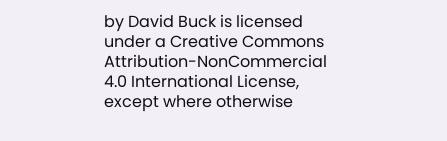by David Buck is licensed under a Creative Commons Attribution-NonCommercial 4.0 International License, except where otherwise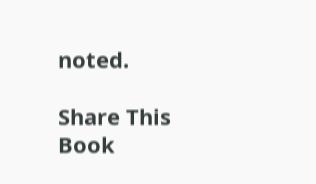noted.

Share This Book